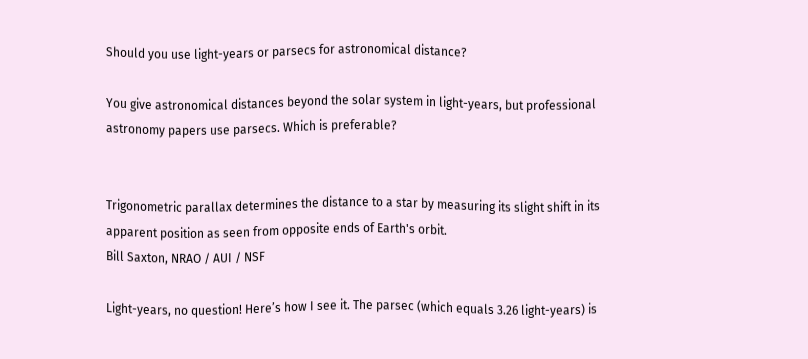Should you use light-years or parsecs for astronomical distance?

You give astronomical distances beyond the solar system in light-years, but professional astronomy papers use parsecs. Which is preferable?


Trigonometric parallax determines the distance to a star by measuring its slight shift in its apparent position as seen from opposite ends of Earth's orbit.
Bill Saxton, NRAO / AUI / NSF

Light-years, no question! Here’s how I see it. The parsec (which equals 3.26 light-years) is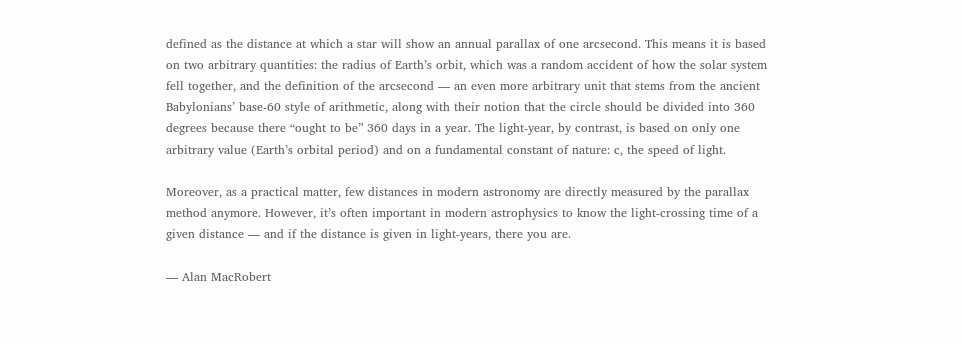defined as the distance at which a star will show an annual parallax of one arcsecond. This means it is based on two arbitrary quantities: the radius of Earth’s orbit, which was a random accident of how the solar system fell together, and the definition of the arcsecond — an even more arbitrary unit that stems from the ancient Babylonians’ base-60 style of arithmetic, along with their notion that the circle should be divided into 360 degrees because there “ought to be” 360 days in a year. The light-year, by contrast, is based on only one arbitrary value (Earth’s orbital period) and on a fundamental constant of nature: c, the speed of light.

Moreover, as a practical matter, few distances in modern astronomy are directly measured by the parallax method anymore. However, it’s often important in modern astrophysics to know the light-crossing time of a given distance — and if the distance is given in light-years, there you are.

— Alan MacRobert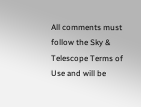All comments must follow the Sky & Telescope Terms of Use and will be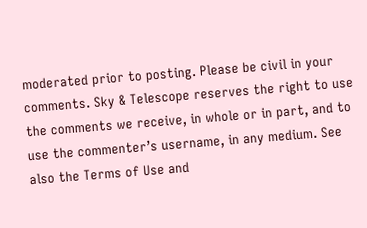moderated prior to posting. Please be civil in your comments. Sky & Telescope reserves the right to use the comments we receive, in whole or in part, and to use the commenter’s username, in any medium. See also the Terms of Use and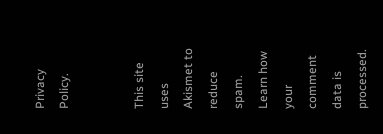Privacy Policy.


This site uses Akismet to reduce spam. Learn how your comment data is processed.